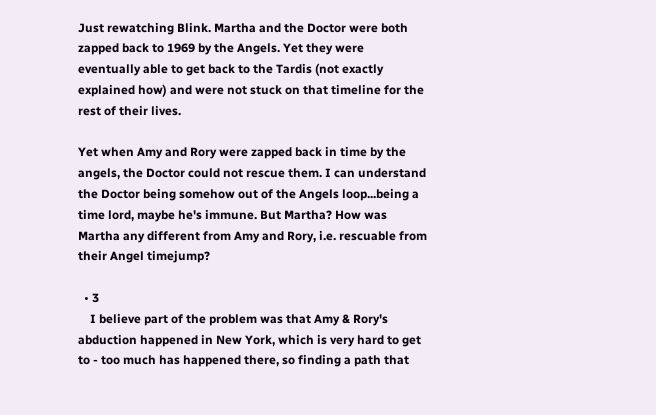Just rewatching Blink. Martha and the Doctor were both zapped back to 1969 by the Angels. Yet they were eventually able to get back to the Tardis (not exactly explained how) and were not stuck on that timeline for the rest of their lives.

Yet when Amy and Rory were zapped back in time by the angels, the Doctor could not rescue them. I can understand the Doctor being somehow out of the Angels loop...being a time lord, maybe he's immune. But Martha? How was Martha any different from Amy and Rory, i.e. rescuable from their Angel timejump?

  • 3
    I believe part of the problem was that Amy & Rory's abduction happened in New York, which is very hard to get to - too much has happened there, so finding a path that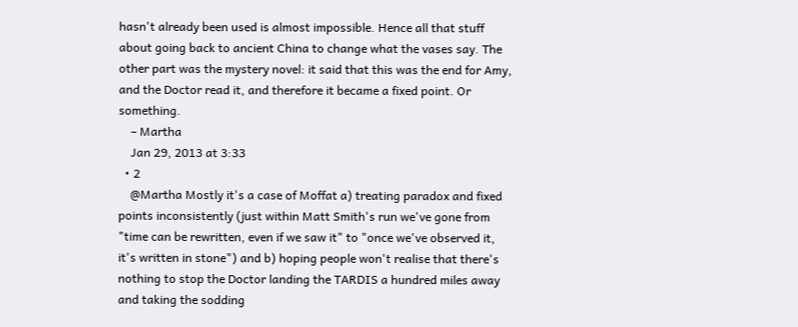hasn't already been used is almost impossible. Hence all that stuff about going back to ancient China to change what the vases say. The other part was the mystery novel: it said that this was the end for Amy, and the Doctor read it, and therefore it became a fixed point. Or something.
    – Martha
    Jan 29, 2013 at 3:33
  • 2
    @Martha Mostly it's a case of Moffat a) treating paradox and fixed points inconsistently (just within Matt Smith's run we've gone from "time can be rewritten, even if we saw it" to "once we've observed it, it's written in stone") and b) hoping people won't realise that there's nothing to stop the Doctor landing the TARDIS a hundred miles away and taking the sodding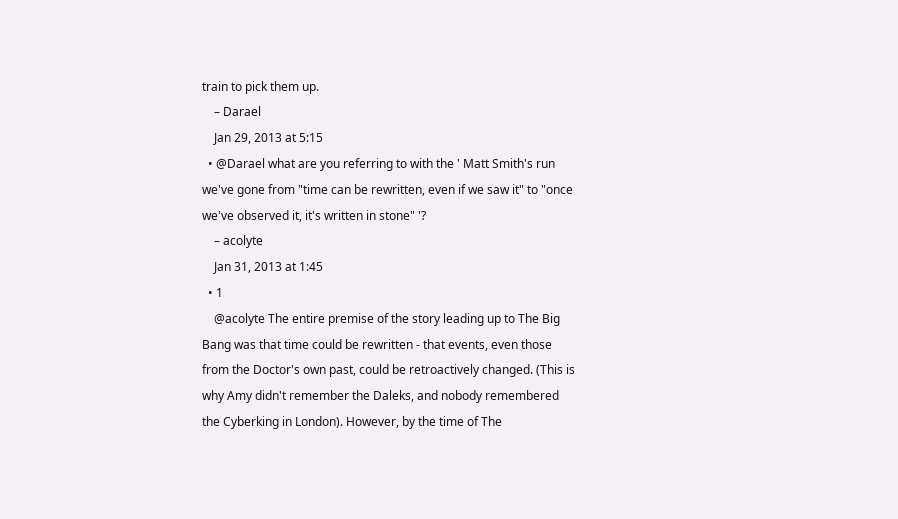train to pick them up.
    – Darael
    Jan 29, 2013 at 5:15
  • @Darael what are you referring to with the ' Matt Smith's run we've gone from "time can be rewritten, even if we saw it" to "once we've observed it, it's written in stone" '?
    – acolyte
    Jan 31, 2013 at 1:45
  • 1
    @acolyte The entire premise of the story leading up to The Big Bang was that time could be rewritten - that events, even those from the Doctor's own past, could be retroactively changed. (This is why Amy didn't remember the Daleks, and nobody remembered the Cyberking in London). However, by the time of The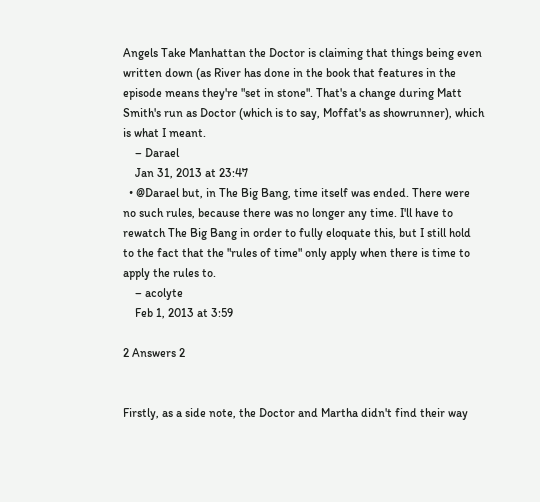Angels Take Manhattan the Doctor is claiming that things being even written down (as River has done in the book that features in the episode means they're "set in stone". That's a change during Matt Smith's run as Doctor (which is to say, Moffat's as showrunner), which is what I meant.
    – Darael
    Jan 31, 2013 at 23:47
  • @Darael but, in The Big Bang, time itself was ended. There were no such rules, because there was no longer any time. I'll have to rewatch The Big Bang in order to fully eloquate this, but I still hold to the fact that the "rules of time" only apply when there is time to apply the rules to.
    – acolyte
    Feb 1, 2013 at 3:59

2 Answers 2


Firstly, as a side note, the Doctor and Martha didn't find their way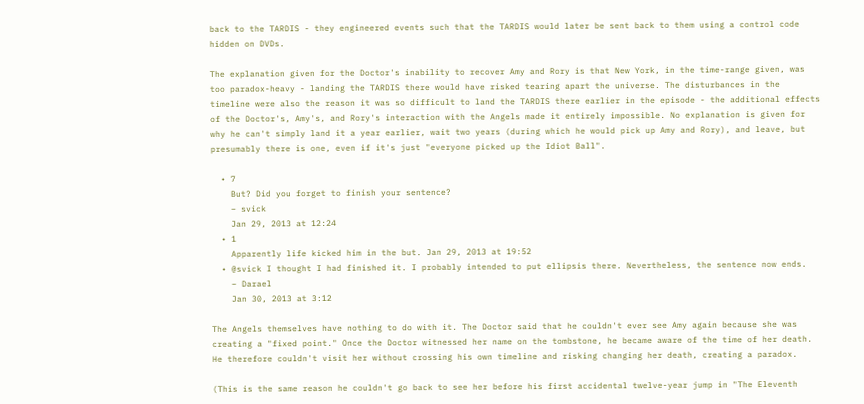back to the TARDIS - they engineered events such that the TARDIS would later be sent back to them using a control code hidden on DVDs.

The explanation given for the Doctor's inability to recover Amy and Rory is that New York, in the time-range given, was too paradox-heavy - landing the TARDIS there would have risked tearing apart the universe. The disturbances in the timeline were also the reason it was so difficult to land the TARDIS there earlier in the episode - the additional effects of the Doctor's, Amy's, and Rory's interaction with the Angels made it entirely impossible. No explanation is given for why he can't simply land it a year earlier, wait two years (during which he would pick up Amy and Rory), and leave, but presumably there is one, even if it's just "everyone picked up the Idiot Ball".

  • 7
    But? Did you forget to finish your sentence?
    – svick
    Jan 29, 2013 at 12:24
  • 1
    Apparently life kicked him in the but. Jan 29, 2013 at 19:52
  • @svick I thought I had finished it. I probably intended to put ellipsis there. Nevertheless, the sentence now ends.
    – Darael
    Jan 30, 2013 at 3:12

The Angels themselves have nothing to do with it. The Doctor said that he couldn't ever see Amy again because she was creating a "fixed point." Once the Doctor witnessed her name on the tombstone, he became aware of the time of her death. He therefore couldn't visit her without crossing his own timeline and risking changing her death, creating a paradox.

(This is the same reason he couldn't go back to see her before his first accidental twelve-year jump in "The Eleventh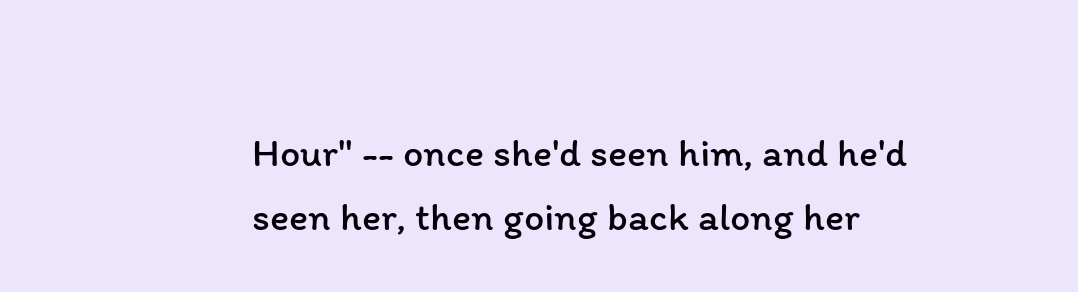Hour" -- once she'd seen him, and he'd seen her, then going back along her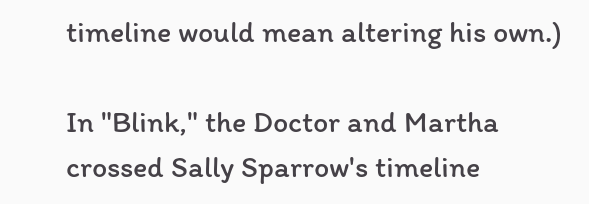timeline would mean altering his own.)

In "Blink," the Doctor and Martha crossed Sally Sparrow's timeline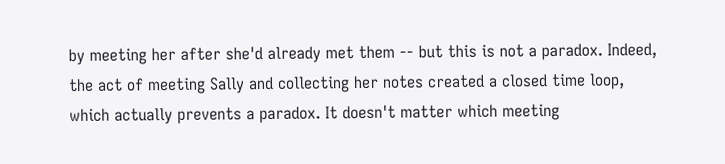by meeting her after she'd already met them -- but this is not a paradox. Indeed, the act of meeting Sally and collecting her notes created a closed time loop, which actually prevents a paradox. It doesn't matter which meeting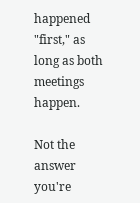happened "first," as long as both meetings happen.

Not the answer you're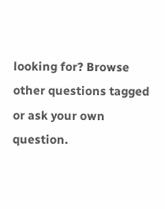looking for? Browse other questions tagged or ask your own question.